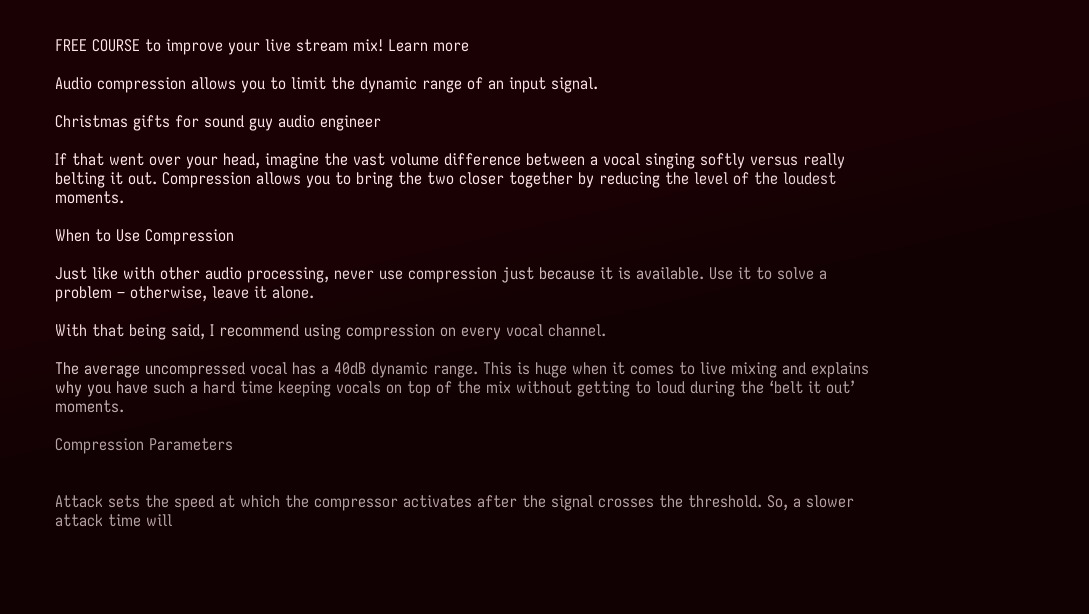FREE COURSE to improve your live stream mix! Learn more

Audio compression allows you to limit the dynamic range of an input signal.

Christmas gifts for sound guy audio engineer

If that went over your head, imagine the vast volume difference between a vocal singing softly versus really belting it out. Compression allows you to bring the two closer together by reducing the level of the loudest moments.

When to Use Compression

Just like with other audio processing, never use compression just because it is available. Use it to solve a problem – otherwise, leave it alone.

With that being said, I recommend using compression on every vocal channel.

The average uncompressed vocal has a 40dB dynamic range. This is huge when it comes to live mixing and explains why you have such a hard time keeping vocals on top of the mix without getting to loud during the ‘belt it out’ moments.

Compression Parameters


Attack sets the speed at which the compressor activates after the signal crosses the threshold. So, a slower attack time will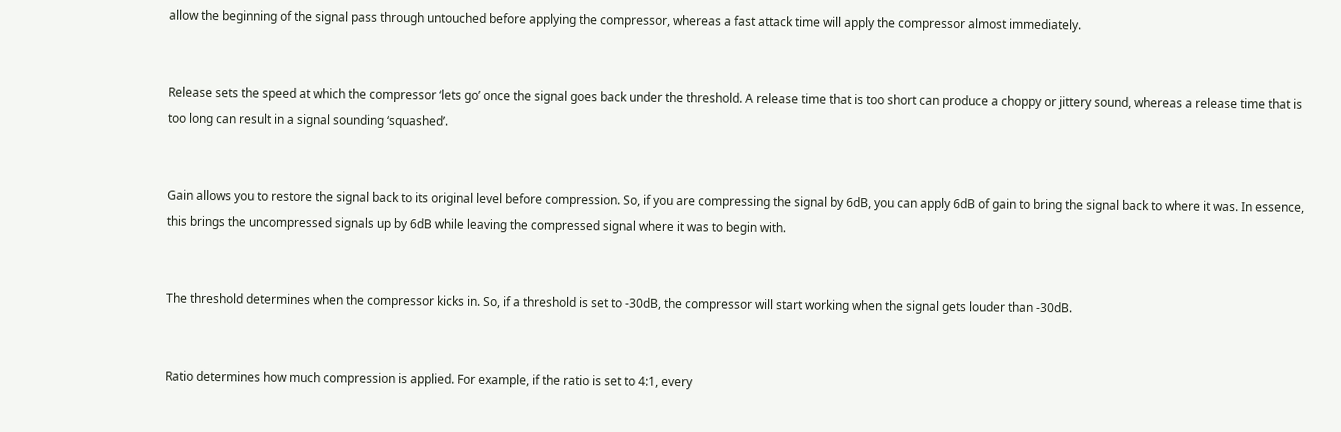allow the beginning of the signal pass through untouched before applying the compressor, whereas a fast attack time will apply the compressor almost immediately.


Release sets the speed at which the compressor ‘lets go’ once the signal goes back under the threshold. A release time that is too short can produce a choppy or jittery sound, whereas a release time that is too long can result in a signal sounding ‘squashed’.


Gain allows you to restore the signal back to its original level before compression. So, if you are compressing the signal by 6dB, you can apply 6dB of gain to bring the signal back to where it was. In essence, this brings the uncompressed signals up by 6dB while leaving the compressed signal where it was to begin with.


The threshold determines when the compressor kicks in. So, if a threshold is set to -30dB, the compressor will start working when the signal gets louder than -30dB.


Ratio determines how much compression is applied. For example, if the ratio is set to 4:1, every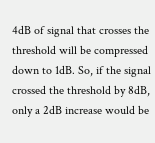4dB of signal that crosses the threshold will be compressed down to 1dB. So, if the signal crossed the threshold by 8dB, only a 2dB increase would be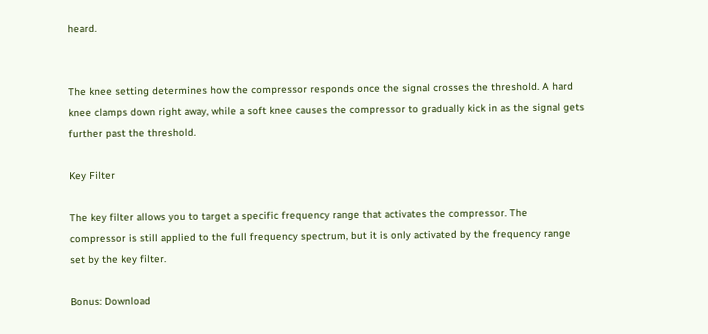heard.


The knee setting determines how the compressor responds once the signal crosses the threshold. A hard knee clamps down right away, while a soft knee causes the compressor to gradually kick in as the signal gets further past the threshold.

Key Filter

The key filter allows you to target a specific frequency range that activates the compressor. The compressor is still applied to the full frequency spectrum, but it is only activated by the frequency range set by the key filter.

Bonus: Download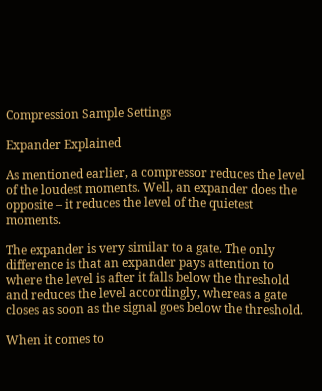Compression Sample Settings

Expander Explained

As mentioned earlier, a compressor reduces the level of the loudest moments. Well, an expander does the opposite – it reduces the level of the quietest moments.

The expander is very similar to a gate. The only difference is that an expander pays attention to where the level is after it falls below the threshold and reduces the level accordingly, whereas a gate closes as soon as the signal goes below the threshold.

When it comes to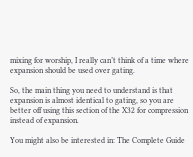mixing for worship, I really can’t think of a time where expansion should be used over gating.

So, the main thing you need to understand is that expansion is almost identical to gating, so you are better off using this section of the X32 for compression instead of expansion.

You might also be interested in: The Complete Guide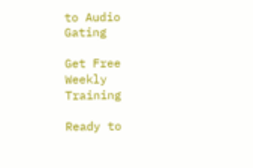to Audio Gating

Get Free Weekly Training

Ready to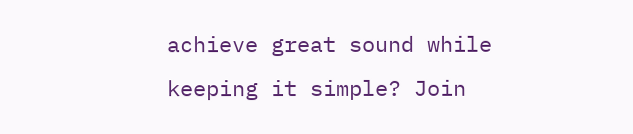achieve great sound while keeping it simple? Join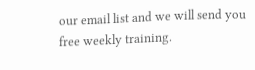our email list and we will send you free weekly training.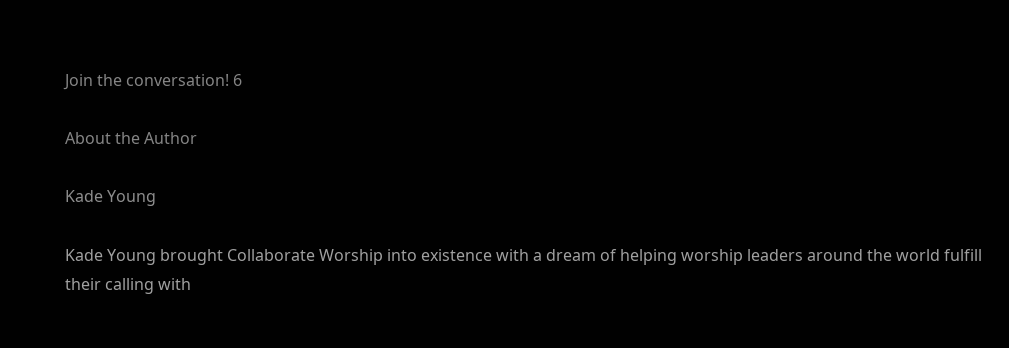Join the conversation! 6

About the Author

Kade Young

Kade Young brought Collaborate Worship into existence with a dream of helping worship leaders around the world fulfill their calling with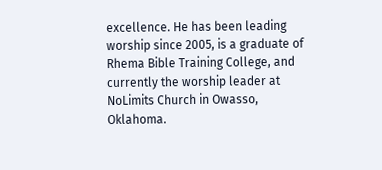excellence. He has been leading worship since 2005, is a graduate of Rhema Bible Training College, and currently the worship leader at NoLimits Church in Owasso, Oklahoma.